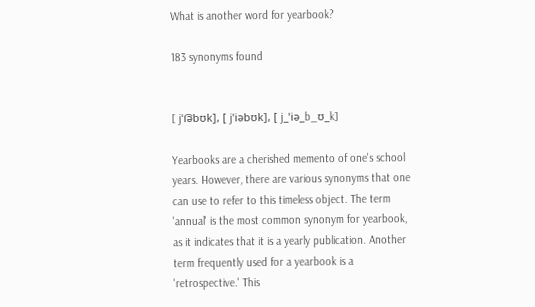What is another word for yearbook?

183 synonyms found


[ jˈi͡əbʊk], [ jˈiəbʊk], [ j_ˈiə_b_ʊ_k]

Yearbooks are a cherished memento of one's school years. However, there are various synonyms that one can use to refer to this timeless object. The term 'annual' is the most common synonym for yearbook, as it indicates that it is a yearly publication. Another term frequently used for a yearbook is a 'retrospective.' This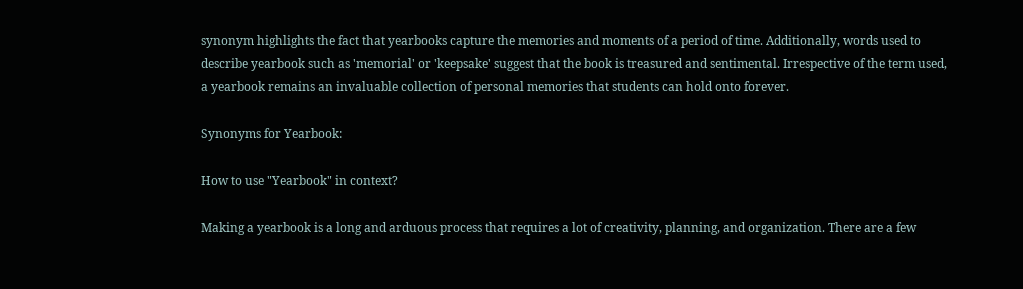synonym highlights the fact that yearbooks capture the memories and moments of a period of time. Additionally, words used to describe yearbook such as 'memorial' or 'keepsake' suggest that the book is treasured and sentimental. Irrespective of the term used, a yearbook remains an invaluable collection of personal memories that students can hold onto forever.

Synonyms for Yearbook:

How to use "Yearbook" in context?

Making a yearbook is a long and arduous process that requires a lot of creativity, planning, and organization. There are a few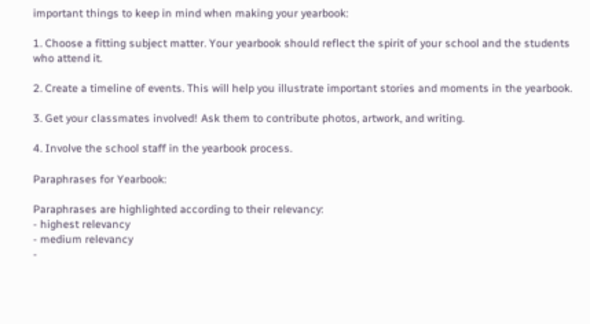important things to keep in mind when making your yearbook:

1. Choose a fitting subject matter. Your yearbook should reflect the spirit of your school and the students who attend it.

2. Create a timeline of events. This will help you illustrate important stories and moments in the yearbook.

3. Get your classmates involved! Ask them to contribute photos, artwork, and writing.

4. Involve the school staff in the yearbook process.

Paraphrases for Yearbook:

Paraphrases are highlighted according to their relevancy:
- highest relevancy
- medium relevancy
-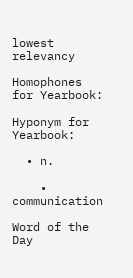lowest relevancy

Homophones for Yearbook:

Hyponym for Yearbook:

  • n.

    • communication

Word of the Day